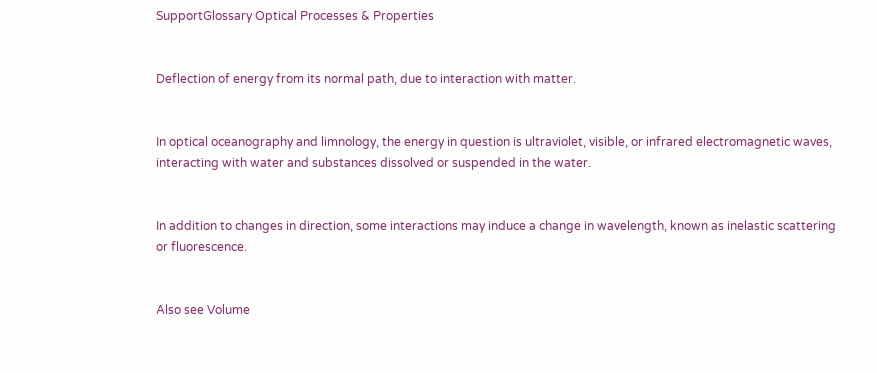SupportGlossary Optical Processes & Properties


Deflection of energy from its normal path, due to interaction with matter.


In optical oceanography and limnology, the energy in question is ultraviolet, visible, or infrared electromagnetic waves, interacting with water and substances dissolved or suspended in the water.


In addition to changes in direction, some interactions may induce a change in wavelength, known as inelastic scattering or fluorescence.


Also see Volume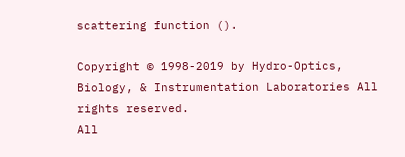scattering function ().

Copyright © 1998-2019 by Hydro-Optics, Biology, & Instrumentation Laboratories All rights reserved.
All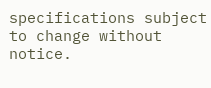specifications subject to change without notice.